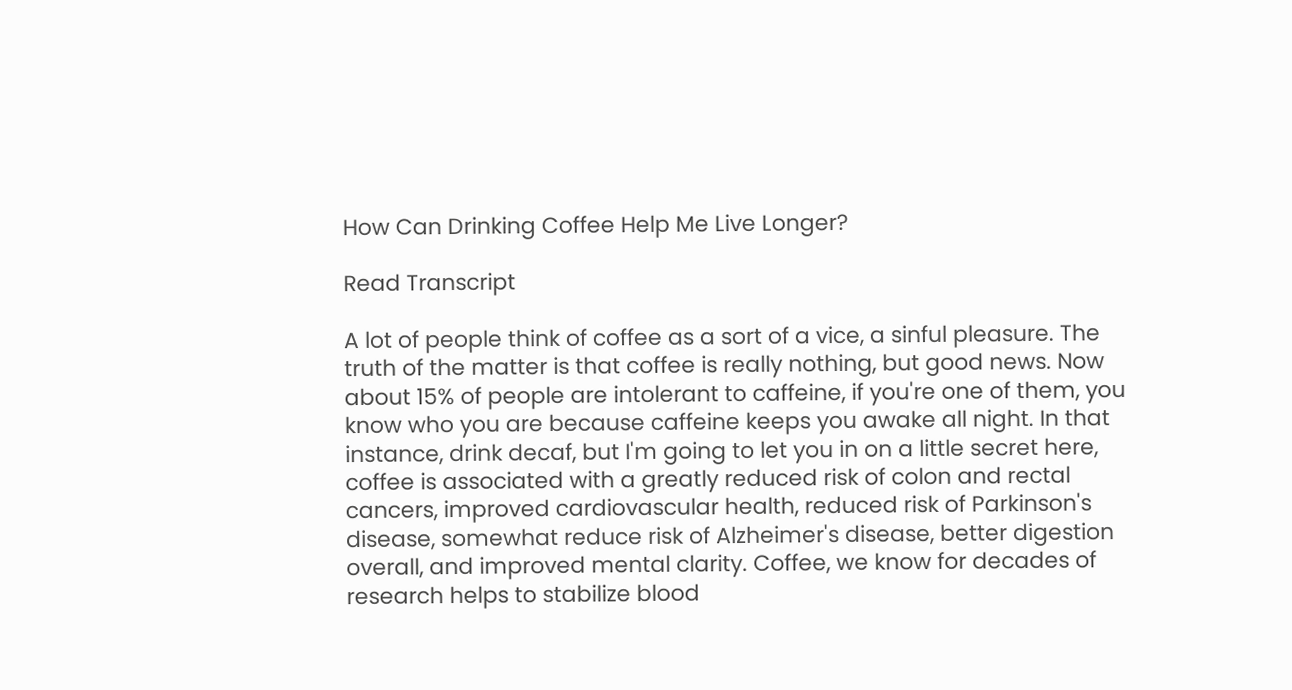How Can Drinking Coffee Help Me Live Longer?

Read Transcript

A lot of people think of coffee as a sort of a vice, a sinful pleasure. The truth of the matter is that coffee is really nothing, but good news. Now about 15% of people are intolerant to caffeine, if you're one of them, you know who you are because caffeine keeps you awake all night. In that instance, drink decaf, but I'm going to let you in on a little secret here, coffee is associated with a greatly reduced risk of colon and rectal cancers, improved cardiovascular health, reduced risk of Parkinson's disease, somewhat reduce risk of Alzheimer's disease, better digestion overall, and improved mental clarity. Coffee, we know for decades of research helps to stabilize blood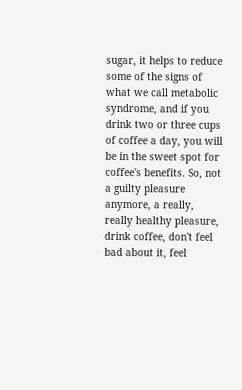sugar, it helps to reduce some of the signs of what we call metabolic syndrome, and if you drink two or three cups of coffee a day, you will be in the sweet spot for coffee's benefits. So, not a guilty pleasure anymore, a really, really healthy pleasure, drink coffee, don't feel bad about it, feel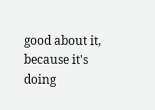good about it, because it's doing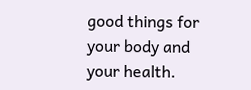good things for your body and your health.